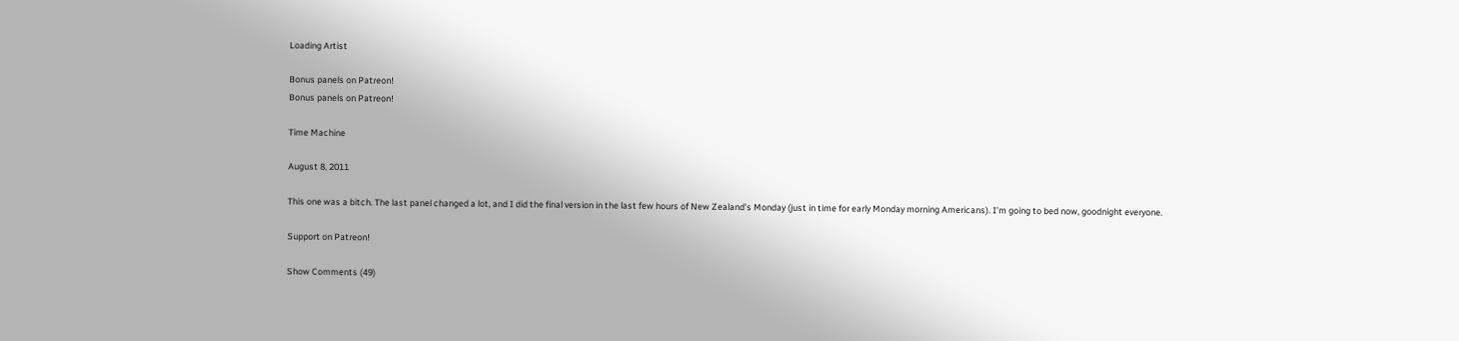Loading Artist

Bonus panels on Patreon!
Bonus panels on Patreon!

Time Machine

August 8, 2011

This one was a bitch. The last panel changed a lot, and I did the final version in the last few hours of New Zealand’s Monday (just in time for early Monday morning Americans). I’m going to bed now, goodnight everyone.

Support on Patreon!

Show Comments (49)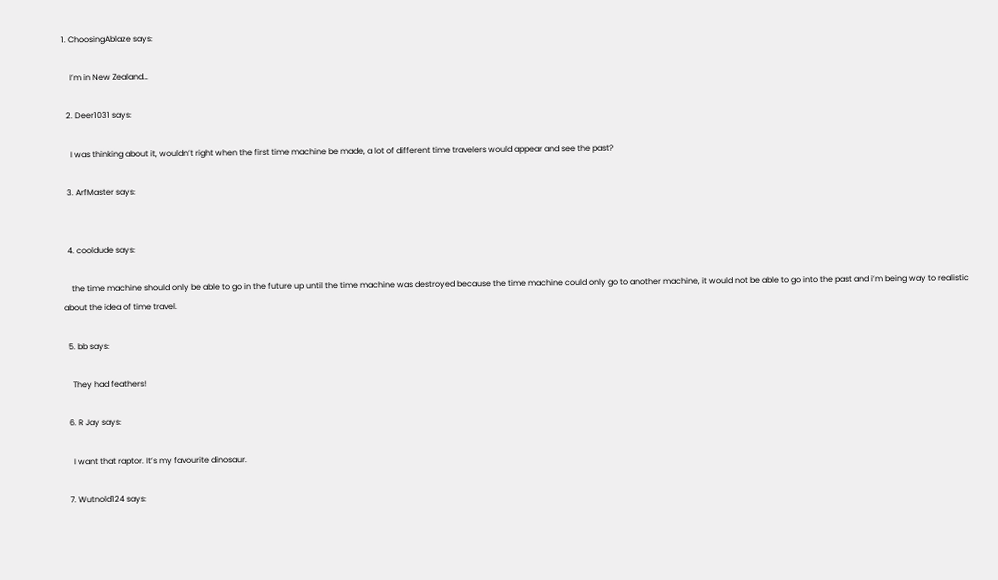1. ChoosingAblaze says:

    I’m in New Zealand…

  2. Deer1031 says:

    I was thinking about it, wouldn’t right when the first time machine be made, a lot of different time travelers would appear and see the past?

  3. ArfMaster says:


  4. cooldude says:

    the time machine should only be able to go in the future up until the time machine was destroyed because the time machine could only go to another machine, it would not be able to go into the past and i’m being way to realistic about the idea of time travel.

  5. bb says:

    They had feathers!

  6. R Jay says:

    I want that raptor. It’s my favourite dinosaur.

  7. Wutnold124 says: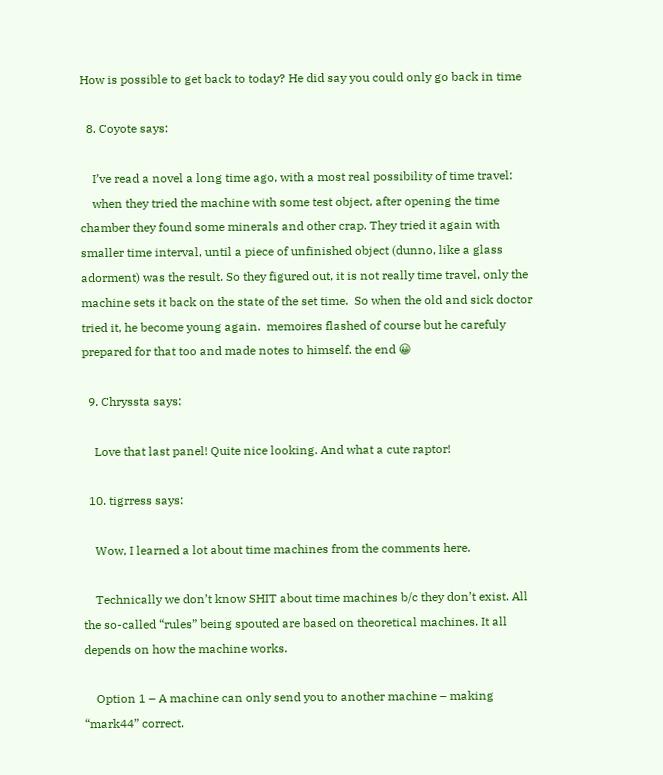How is possible to get back to today? He did say you could only go back in time

  8. Coyote says:

    I’ve read a novel a long time ago, with a most real possibility of time travel:
    when they tried the machine with some test object, after opening the time chamber they found some minerals and other crap. They tried it again with smaller time interval, until a piece of unfinished object (dunno, like a glass adorment) was the result. So they figured out, it is not really time travel, only the machine sets it back on the state of the set time.  So when the old and sick doctor tried it, he become young again.  memoires flashed of course but he carefuly prepared for that too and made notes to himself. the end 😀

  9. Chryssta says:

    Love that last panel! Quite nice looking. And what a cute raptor!

  10. tigrress says:

    Wow, I learned a lot about time machines from the comments here.

    Technically we don’t know SHIT about time machines b/c they don’t exist. All the so-called “rules” being spouted are based on theoretical machines. It all depends on how the machine works.

    Option 1 – A machine can only send you to another machine – making “mark44” correct.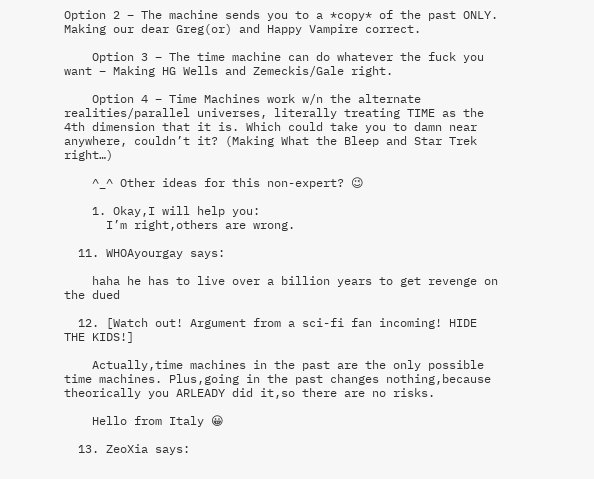Option 2 – The machine sends you to a *copy* of the past ONLY. Making our dear Greg(or) and Happy Vampire correct.

    Option 3 – The time machine can do whatever the fuck you want – Making HG Wells and Zemeckis/Gale right.

    Option 4 – Time Machines work w/n the alternate realities/parallel universes, literally treating TIME as the 4th dimension that it is. Which could take you to damn near anywhere, couldn’t it? (Making What the Bleep and Star Trek right…)

    ^_^ Other ideas for this non-expert? 😉

    1. Okay,I will help you:
      I’m right,others are wrong.

  11. WHOAyourgay says:

    haha he has to live over a billion years to get revenge on the dued

  12. [Watch out! Argument from a sci-fi fan incoming! HIDE THE KIDS!]

    Actually,time machines in the past are the only possible time machines. Plus,going in the past changes nothing,because theorically you ARLEADY did it,so there are no risks.

    Hello from Italy 😀

  13. ZeoXia says: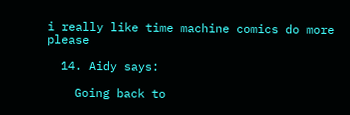i really like time machine comics do more please

  14. Aidy says:

    Going back to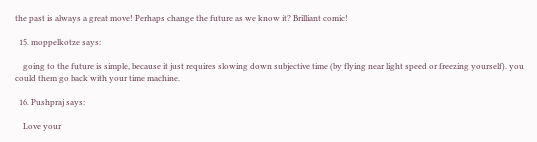the past is always a great move! Perhaps change the future as we know it? Brilliant comic!

  15. moppelkotze says:

    going to the future is simple, because it just requires slowing down subjective time (by flying near light speed or freezing yourself). you could them go back with your time machine.

  16. Pushpraj says:

    Love your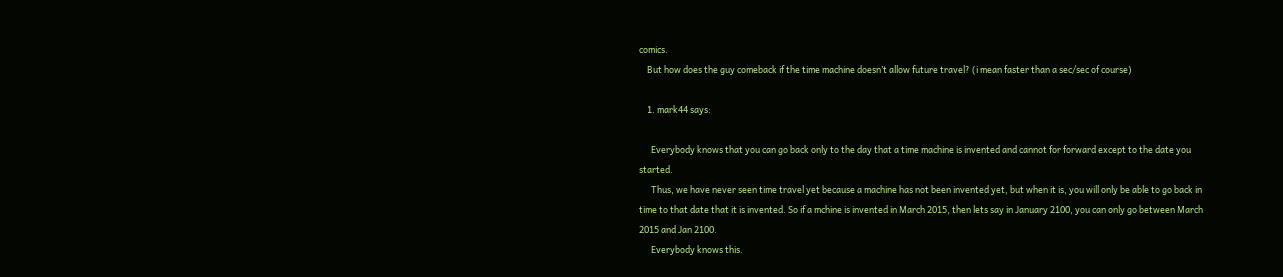comics.
    But how does the guy comeback if the time machine doesn’t allow future travel? (i mean faster than a sec/sec of course)

    1. mark44 says:

      Everybody knows that you can go back only to the day that a time machine is invented and cannot for forward except to the date you started.
      Thus, we have never seen time travel yet because a machine has not been invented yet, but when it is, you will only be able to go back in time to that date that it is invented. So if a mchine is invented in March 2015, then lets say in January 2100, you can only go between March 2015 and Jan 2100.
      Everybody knows this.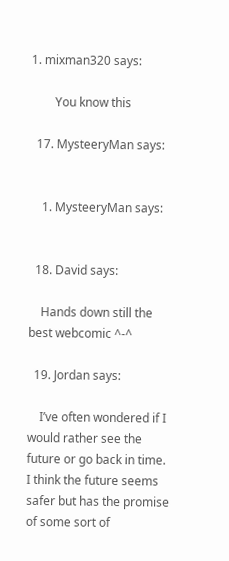1. mixman320 says:

        You know this

  17. MysteeryMan says:


    1. MysteeryMan says:


  18. David says:

    Hands down still the best webcomic ^-^

  19. Jordan says:

    I’ve often wondered if I would rather see the future or go back in time. I think the future seems safer but has the promise of some sort of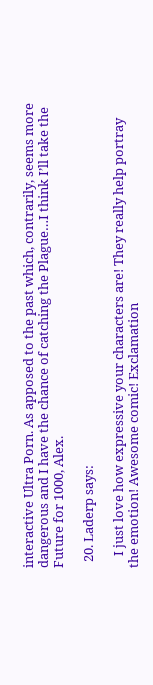interactive Ultra Porn. As apposed to the past which, contrarily, seems more dangerous and I have the chance of catching the Plague…I think I’ll take the Future for 1000, Alex.

  20. Laderp says:

    I just love how expressive your characters are! They really help portray the emotion! Awesome comic! Exclamation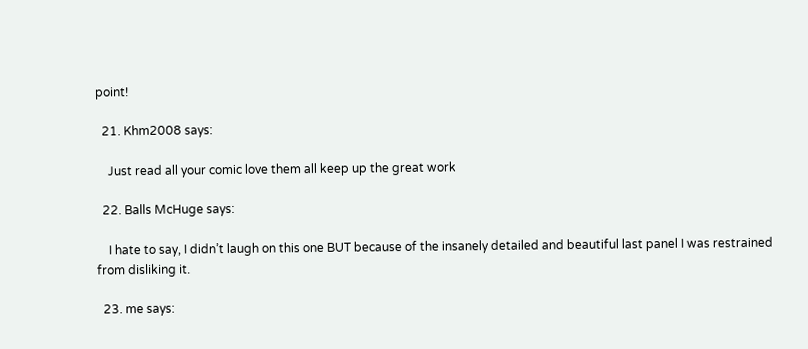point!

  21. Khm2008 says:

    Just read all your comic love them all keep up the great work

  22. Balls McHuge says:

    I hate to say, I didn’t laugh on this one BUT because of the insanely detailed and beautiful last panel I was restrained from disliking it.

  23. me says: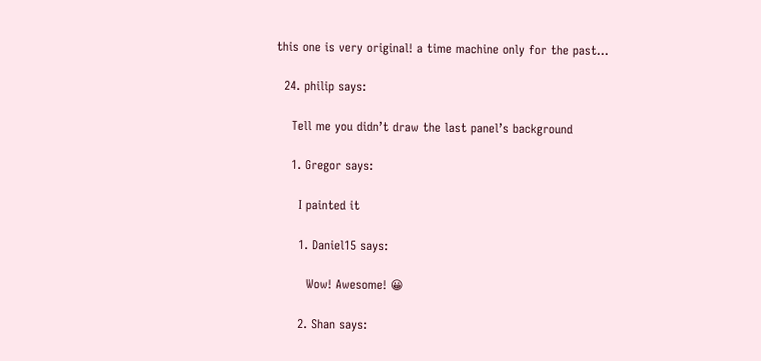this one is very original! a time machine only for the past…

  24. philip says:

    Tell me you didn’t draw the last panel’s background

    1. Gregor says:

      I painted it

      1. Daniel15 says:

        Wow! Awesome! 😀

      2. Shan says: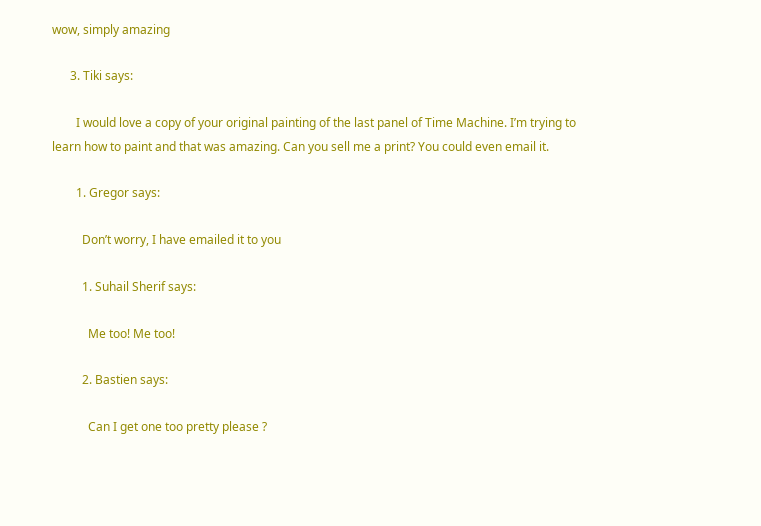wow, simply amazing

      3. Tiki says:

        I would love a copy of your original painting of the last panel of Time Machine. I’m trying to learn how to paint and that was amazing. Can you sell me a print? You could even email it.

        1. Gregor says:

          Don’t worry, I have emailed it to you

          1. Suhail Sherif says:

            Me too! Me too!

          2. Bastien says:

            Can I get one too pretty please ?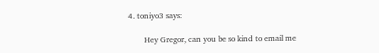4. toniyo3 says:

        Hey Gregor, can you be so kind to email me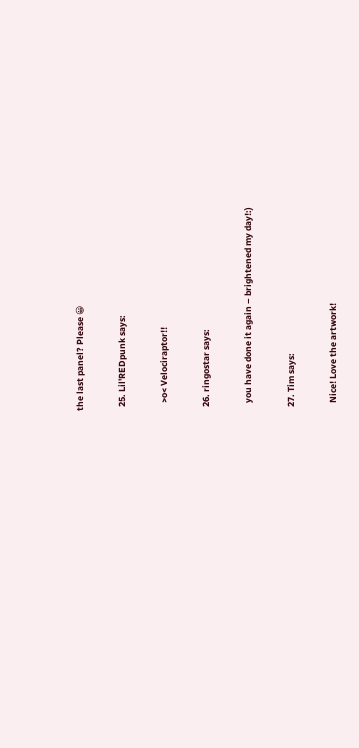the last panel? Please 😀

  25. Lil'REDpunk says:

    >o< Velociraptor!!

  26. ringostar says:

    you have done it again – brightened my day!:)

  27. Tim says:

    Nice! Love the artwork!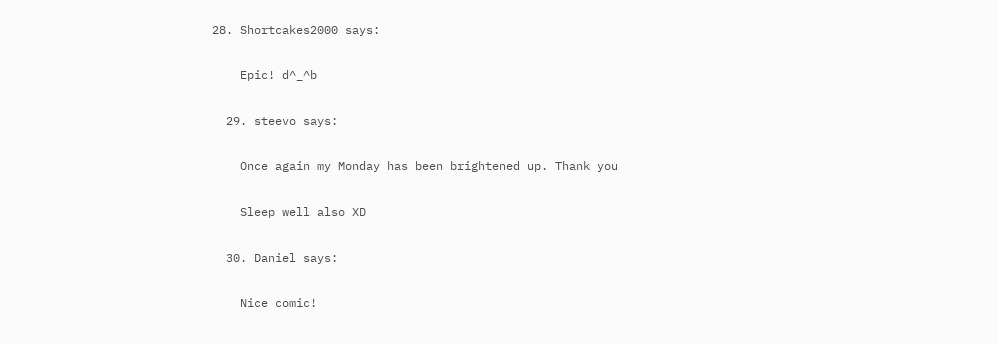28. Shortcakes2000 says:

    Epic! d^_^b

  29. steevo says:

    Once again my Monday has been brightened up. Thank you

    Sleep well also XD

  30. Daniel says:

    Nice comic!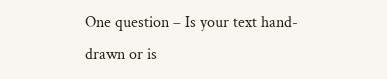One question – Is your text hand-drawn or is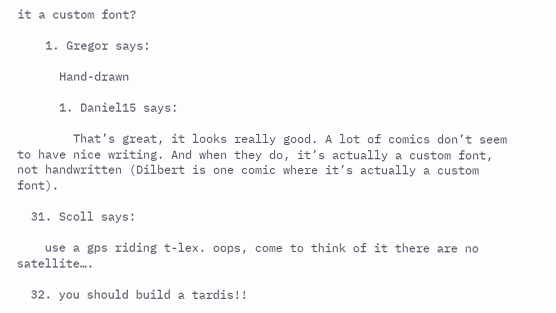it a custom font?

    1. Gregor says:

      Hand-drawn

      1. Daniel15 says:

        That’s great, it looks really good. A lot of comics don’t seem to have nice writing. And when they do, it’s actually a custom font, not handwritten (Dilbert is one comic where it’s actually a custom font).

  31. Scoll says:

    use a gps riding t-lex. oops, come to think of it there are no satellite….

  32. you should build a tardis!!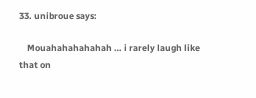33. unibroue says:

    Mouahahahahahah … i rarely laugh like that on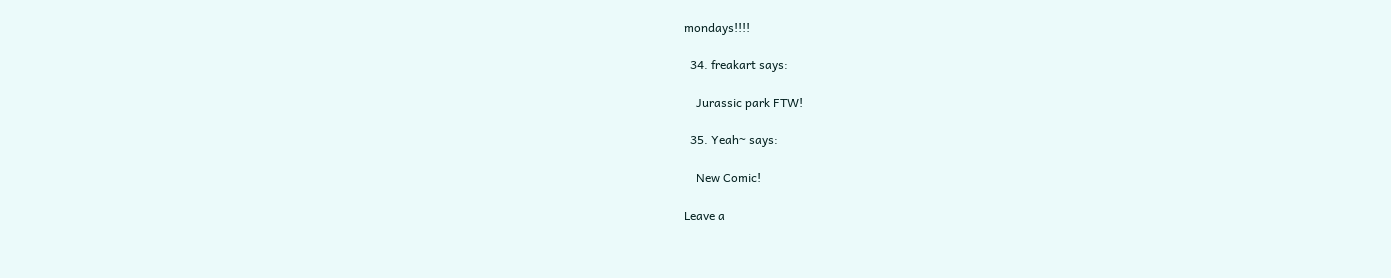mondays!!!!

  34. freakart says:

    Jurassic park FTW!

  35. Yeah~ says:

    New Comic!

Leave a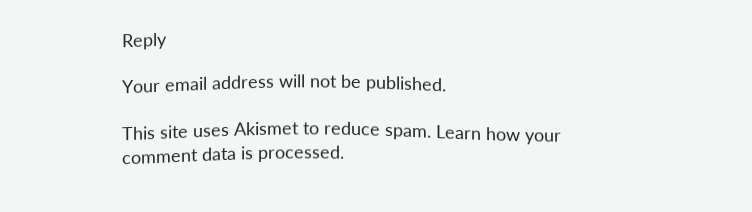Reply

Your email address will not be published.

This site uses Akismet to reduce spam. Learn how your comment data is processed.